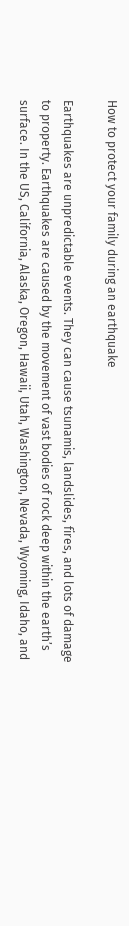How to protect your family during an earthquake

Earthquakes are unpredictable events. They can cause tsunamis, landslides, fires, and lots of damage to property. Earthquakes are caused by the movement of vast bodies of rock deep within the earth’s surface. In the US, California, Alaska, Oregon, Hawaii, Utah, Washington, Nevada, Wyoming, Idaho, and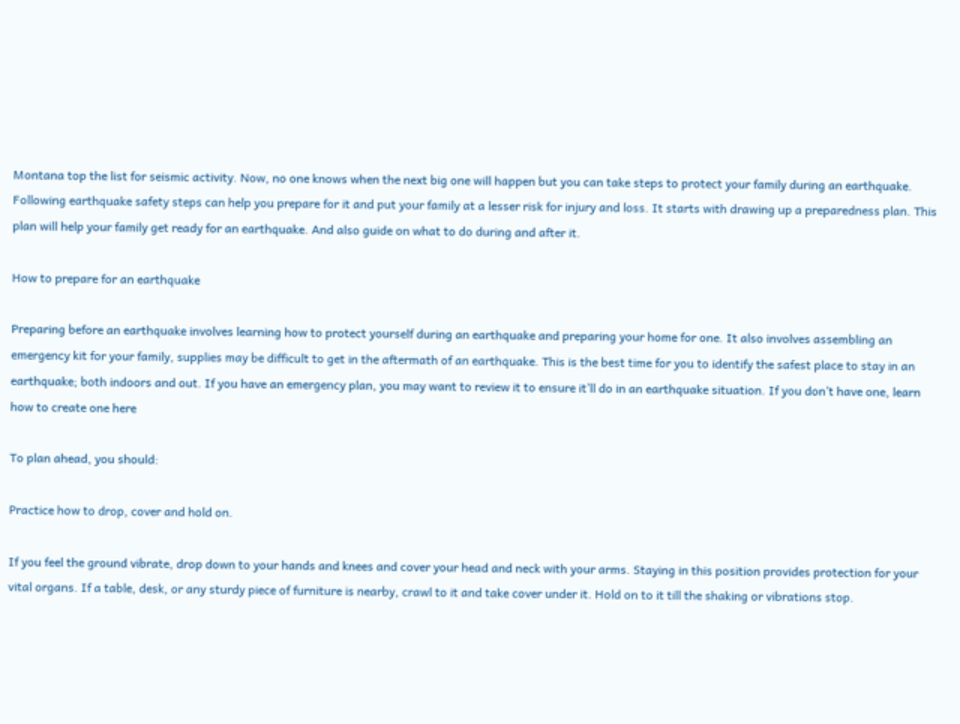Montana top the list for seismic activity. Now, no one knows when the next big one will happen but you can take steps to protect your family during an earthquake. Following earthquake safety steps can help you prepare for it and put your family at a lesser risk for injury and loss. It starts with drawing up a preparedness plan. This plan will help your family get ready for an earthquake. And also guide on what to do during and after it.

How to prepare for an earthquake

Preparing before an earthquake involves learning how to protect yourself during an earthquake and preparing your home for one. It also involves assembling an emergency kit for your family, supplies may be difficult to get in the aftermath of an earthquake. This is the best time for you to identify the safest place to stay in an earthquake; both indoors and out. If you have an emergency plan, you may want to review it to ensure it’ll do in an earthquake situation. If you don’t have one, learn how to create one here

To plan ahead, you should:

Practice how to drop, cover and hold on.

If you feel the ground vibrate, drop down to your hands and knees and cover your head and neck with your arms. Staying in this position provides protection for your vital organs. If a table, desk, or any sturdy piece of furniture is nearby, crawl to it and take cover under it. Hold on to it till the shaking or vibrations stop.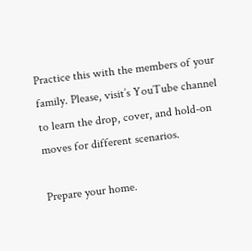Practice this with the members of your family. Please, visit’s YouTube channel to learn the drop, cover, and hold-on moves for different scenarios.

Prepare your home.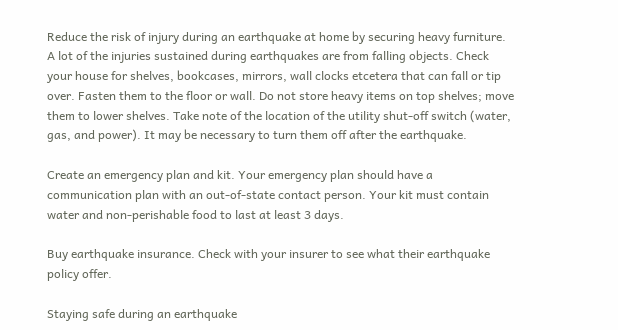Reduce the risk of injury during an earthquake at home by securing heavy furniture. A lot of the injuries sustained during earthquakes are from falling objects. Check your house for shelves, bookcases, mirrors, wall clocks etcetera that can fall or tip over. Fasten them to the floor or wall. Do not store heavy items on top shelves; move them to lower shelves. Take note of the location of the utility shut-off switch (water, gas, and power). It may be necessary to turn them off after the earthquake.

Create an emergency plan and kit. Your emergency plan should have a communication plan with an out-of-state contact person. Your kit must contain water and non-perishable food to last at least 3 days.

Buy earthquake insurance. Check with your insurer to see what their earthquake policy offer.

Staying safe during an earthquake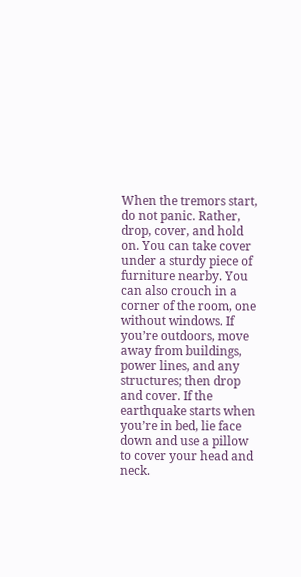When the tremors start, do not panic. Rather, drop, cover, and hold on. You can take cover under a sturdy piece of furniture nearby. You can also crouch in a corner of the room, one without windows. If you’re outdoors, move away from buildings, power lines, and any structures; then drop and cover. If the earthquake starts when you’re in bed, lie face down and use a pillow to cover your head and neck.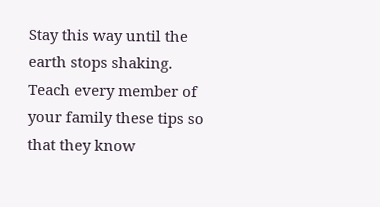Stay this way until the earth stops shaking. Teach every member of your family these tips so that they know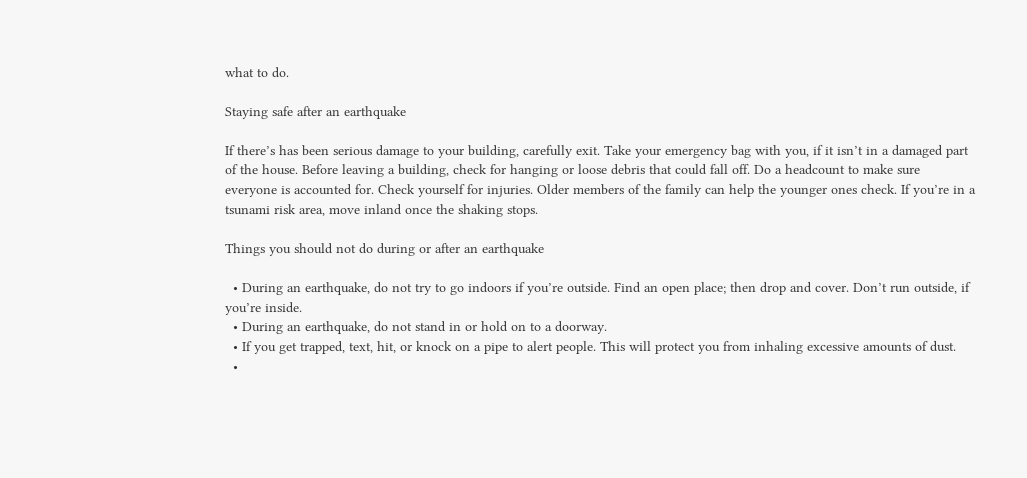what to do.

Staying safe after an earthquake

If there’s has been serious damage to your building, carefully exit. Take your emergency bag with you, if it isn’t in a damaged part of the house. Before leaving a building, check for hanging or loose debris that could fall off. Do a headcount to make sure everyone is accounted for. Check yourself for injuries. Older members of the family can help the younger ones check. If you’re in a tsunami risk area, move inland once the shaking stops.

Things you should not do during or after an earthquake

  • During an earthquake, do not try to go indoors if you’re outside. Find an open place; then drop and cover. Don’t run outside, if you’re inside.
  • During an earthquake, do not stand in or hold on to a doorway.
  • If you get trapped, text, hit, or knock on a pipe to alert people. This will protect you from inhaling excessive amounts of dust.
  •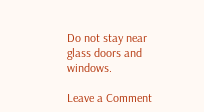Do not stay near glass doors and windows.

Leave a Comment